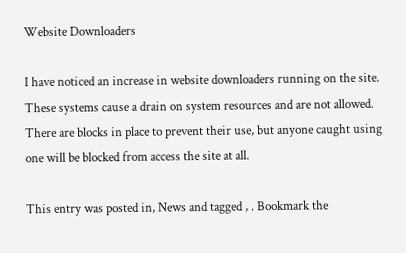Website Downloaders

I have noticed an increase in website downloaders running on the site.  These systems cause a drain on system resources and are not allowed.  There are blocks in place to prevent their use, but anyone caught using one will be blocked from access the site at all.

This entry was posted in, News and tagged , . Bookmark the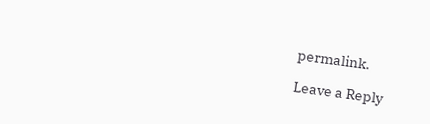permalink.

Leave a Reply